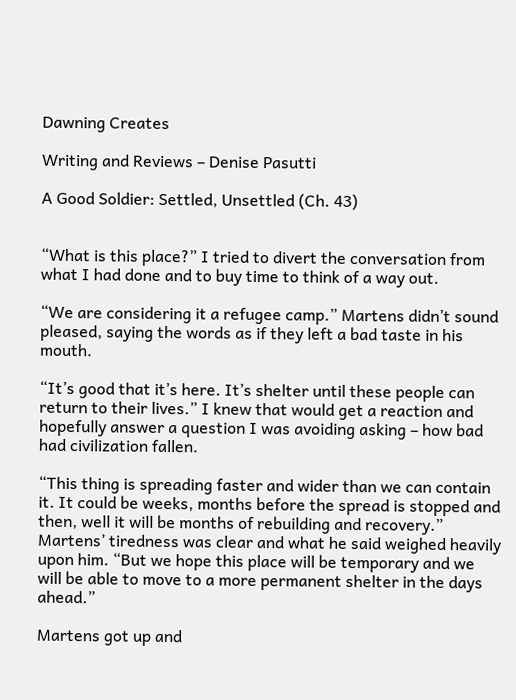Dawning Creates

Writing and Reviews – Denise Pasutti

A Good Soldier: Settled, Unsettled (Ch. 43)


“What is this place?” I tried to divert the conversation from what I had done and to buy time to think of a way out.

“We are considering it a refugee camp.” Martens didn’t sound pleased, saying the words as if they left a bad taste in his mouth.

“It’s good that it’s here. It’s shelter until these people can return to their lives.” I knew that would get a reaction and hopefully answer a question I was avoiding asking – how bad had civilization fallen.

“This thing is spreading faster and wider than we can contain it. It could be weeks, months before the spread is stopped and then, well it will be months of rebuilding and recovery.” Martens’ tiredness was clear and what he said weighed heavily upon him. “But we hope this place will be temporary and we will be able to move to a more permanent shelter in the days ahead.”

Martens got up and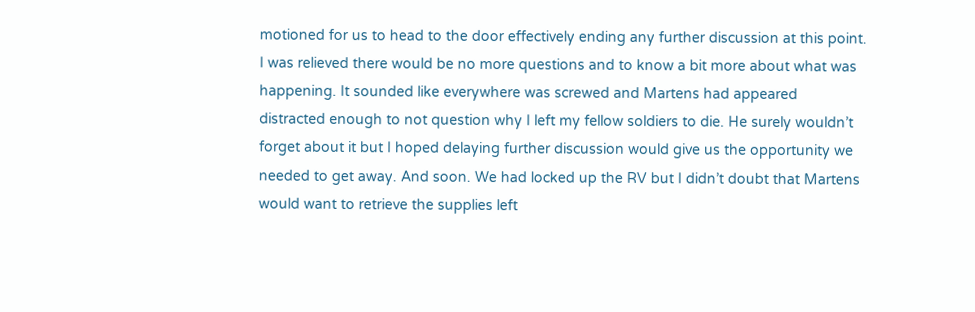motioned for us to head to the door effectively ending any further discussion at this point. I was relieved there would be no more questions and to know a bit more about what was happening. It sounded like everywhere was screwed and Martens had appeared distracted enough to not question why I left my fellow soldiers to die. He surely wouldn’t forget about it but I hoped delaying further discussion would give us the opportunity we needed to get away. And soon. We had locked up the RV but I didn’t doubt that Martens would want to retrieve the supplies left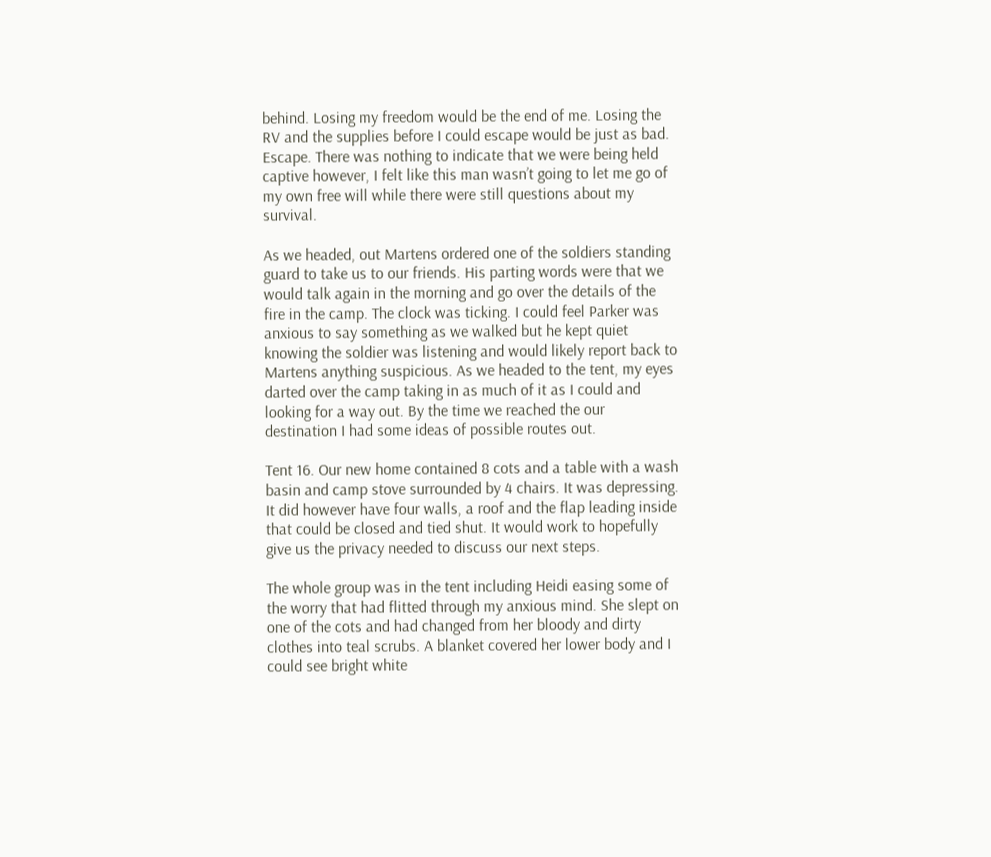behind. Losing my freedom would be the end of me. Losing the RV and the supplies before I could escape would be just as bad. Escape. There was nothing to indicate that we were being held captive however, I felt like this man wasn’t going to let me go of my own free will while there were still questions about my survival.

As we headed, out Martens ordered one of the soldiers standing guard to take us to our friends. His parting words were that we would talk again in the morning and go over the details of the fire in the camp. The clock was ticking. I could feel Parker was anxious to say something as we walked but he kept quiet knowing the soldier was listening and would likely report back to Martens anything suspicious. As we headed to the tent, my eyes darted over the camp taking in as much of it as I could and looking for a way out. By the time we reached the our destination I had some ideas of possible routes out.

Tent 16. Our new home contained 8 cots and a table with a wash basin and camp stove surrounded by 4 chairs. It was depressing. It did however have four walls, a roof and the flap leading inside that could be closed and tied shut. It would work to hopefully give us the privacy needed to discuss our next steps.

The whole group was in the tent including Heidi easing some of the worry that had flitted through my anxious mind. She slept on one of the cots and had changed from her bloody and dirty clothes into teal scrubs. A blanket covered her lower body and I could see bright white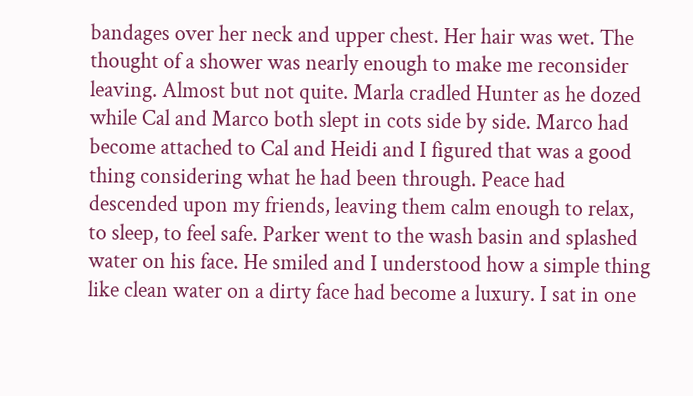bandages over her neck and upper chest. Her hair was wet. The thought of a shower was nearly enough to make me reconsider leaving. Almost but not quite. Marla cradled Hunter as he dozed while Cal and Marco both slept in cots side by side. Marco had become attached to Cal and Heidi and I figured that was a good thing considering what he had been through. Peace had descended upon my friends, leaving them calm enough to relax, to sleep, to feel safe. Parker went to the wash basin and splashed water on his face. He smiled and I understood how a simple thing like clean water on a dirty face had become a luxury. I sat in one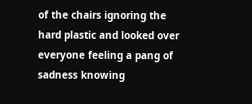of the chairs ignoring the hard plastic and looked over everyone feeling a pang of sadness knowing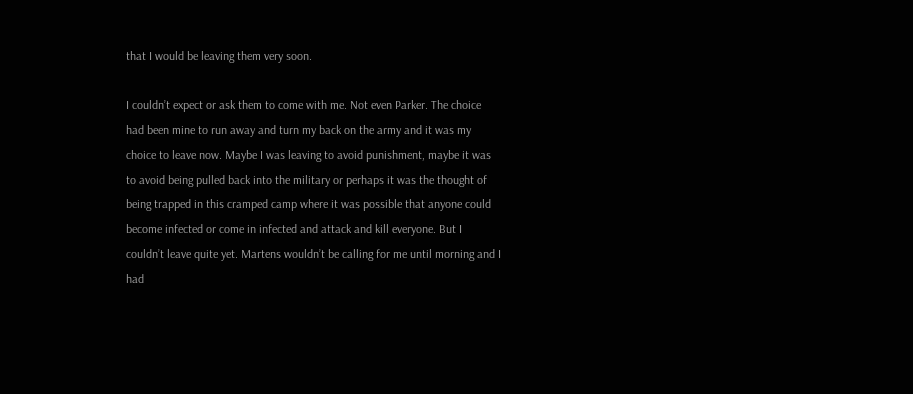that I would be leaving them very soon.

I couldn’t expect or ask them to come with me. Not even Parker. The choice had been mine to run away and turn my back on the army and it was my choice to leave now. Maybe I was leaving to avoid punishment, maybe it was to avoid being pulled back into the military or perhaps it was the thought of being trapped in this cramped camp where it was possible that anyone could become infected or come in infected and attack and kill everyone. But I couldn’t leave quite yet. Martens wouldn’t be calling for me until morning and I had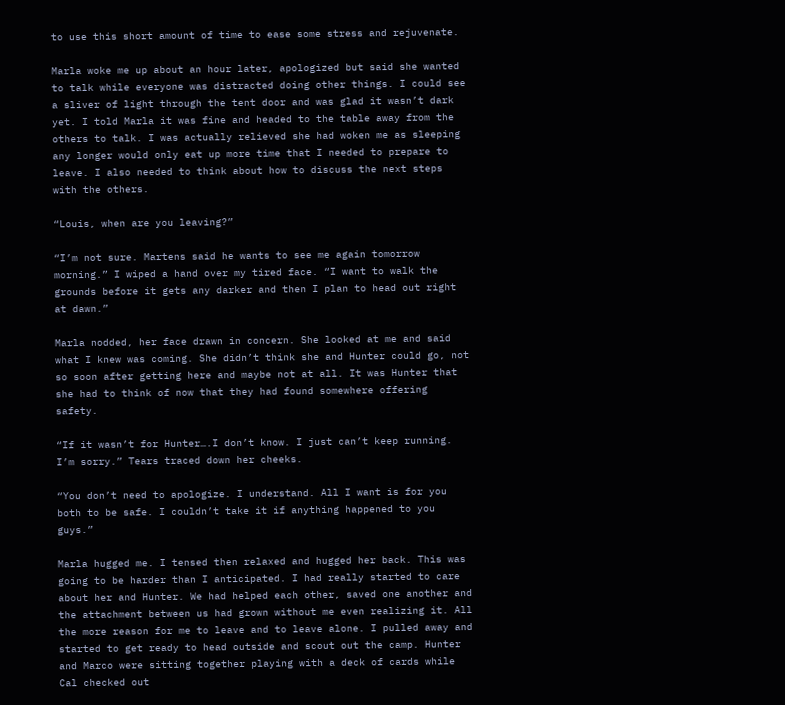to use this short amount of time to ease some stress and rejuvenate.

Marla woke me up about an hour later, apologized but said she wanted to talk while everyone was distracted doing other things. I could see a sliver of light through the tent door and was glad it wasn’t dark yet. I told Marla it was fine and headed to the table away from the others to talk. I was actually relieved she had woken me as sleeping any longer would only eat up more time that I needed to prepare to leave. I also needed to think about how to discuss the next steps with the others.

“Louis, when are you leaving?”

“I’m not sure. Martens said he wants to see me again tomorrow morning.” I wiped a hand over my tired face. “I want to walk the grounds before it gets any darker and then I plan to head out right at dawn.”

Marla nodded, her face drawn in concern. She looked at me and said what I knew was coming. She didn’t think she and Hunter could go, not so soon after getting here and maybe not at all. It was Hunter that she had to think of now that they had found somewhere offering safety.

“If it wasn’t for Hunter….I don’t know. I just can’t keep running. I’m sorry.” Tears traced down her cheeks.

“You don’t need to apologize. I understand. All I want is for you both to be safe. I couldn’t take it if anything happened to you guys.”

Marla hugged me. I tensed then relaxed and hugged her back. This was going to be harder than I anticipated. I had really started to care about her and Hunter. We had helped each other, saved one another and the attachment between us had grown without me even realizing it. All the more reason for me to leave and to leave alone. I pulled away and started to get ready to head outside and scout out the camp. Hunter and Marco were sitting together playing with a deck of cards while Cal checked out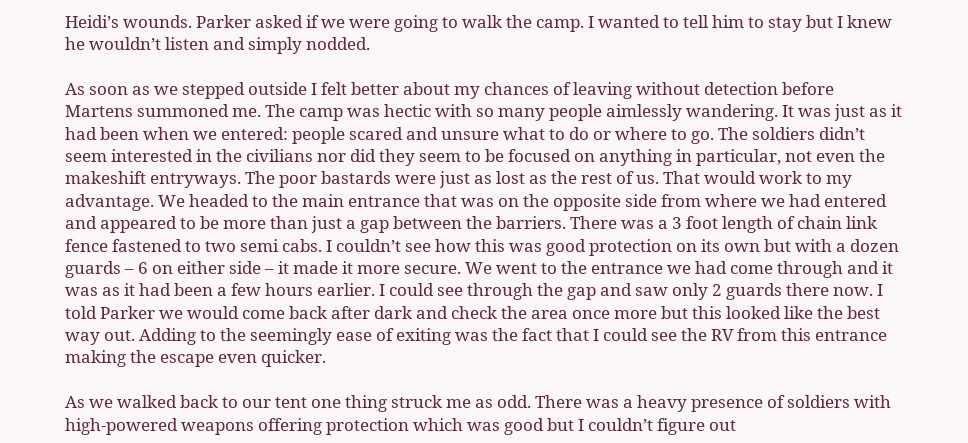Heidi’s wounds. Parker asked if we were going to walk the camp. I wanted to tell him to stay but I knew he wouldn’t listen and simply nodded.

As soon as we stepped outside I felt better about my chances of leaving without detection before Martens summoned me. The camp was hectic with so many people aimlessly wandering. It was just as it had been when we entered: people scared and unsure what to do or where to go. The soldiers didn’t seem interested in the civilians nor did they seem to be focused on anything in particular, not even the makeshift entryways. The poor bastards were just as lost as the rest of us. That would work to my advantage. We headed to the main entrance that was on the opposite side from where we had entered and appeared to be more than just a gap between the barriers. There was a 3 foot length of chain link fence fastened to two semi cabs. I couldn’t see how this was good protection on its own but with a dozen guards – 6 on either side – it made it more secure. We went to the entrance we had come through and it was as it had been a few hours earlier. I could see through the gap and saw only 2 guards there now. I told Parker we would come back after dark and check the area once more but this looked like the best way out. Adding to the seemingly ease of exiting was the fact that I could see the RV from this entrance making the escape even quicker.

As we walked back to our tent one thing struck me as odd. There was a heavy presence of soldiers with high-powered weapons offering protection which was good but I couldn’t figure out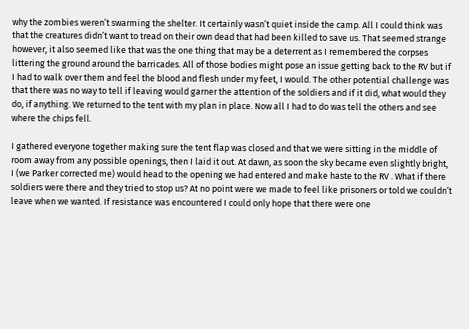why the zombies weren’t swarming the shelter. It certainly wasn’t quiet inside the camp. All I could think was that the creatures didn’t want to tread on their own dead that had been killed to save us. That seemed strange however, it also seemed like that was the one thing that may be a deterrent as I remembered the corpses littering the ground around the barricades. All of those bodies might pose an issue getting back to the RV but if I had to walk over them and feel the blood and flesh under my feet, I would. The other potential challenge was that there was no way to tell if leaving would garner the attention of the soldiers and if it did, what would they do, if anything. We returned to the tent with my plan in place. Now all I had to do was tell the others and see where the chips fell.

I gathered everyone together making sure the tent flap was closed and that we were sitting in the middle of room away from any possible openings, then I laid it out. At dawn, as soon the sky became even slightly bright, I (we Parker corrected me) would head to the opening we had entered and make haste to the RV . What if there soldiers were there and they tried to stop us? At no point were we made to feel like prisoners or told we couldn’t leave when we wanted. If resistance was encountered I could only hope that there were one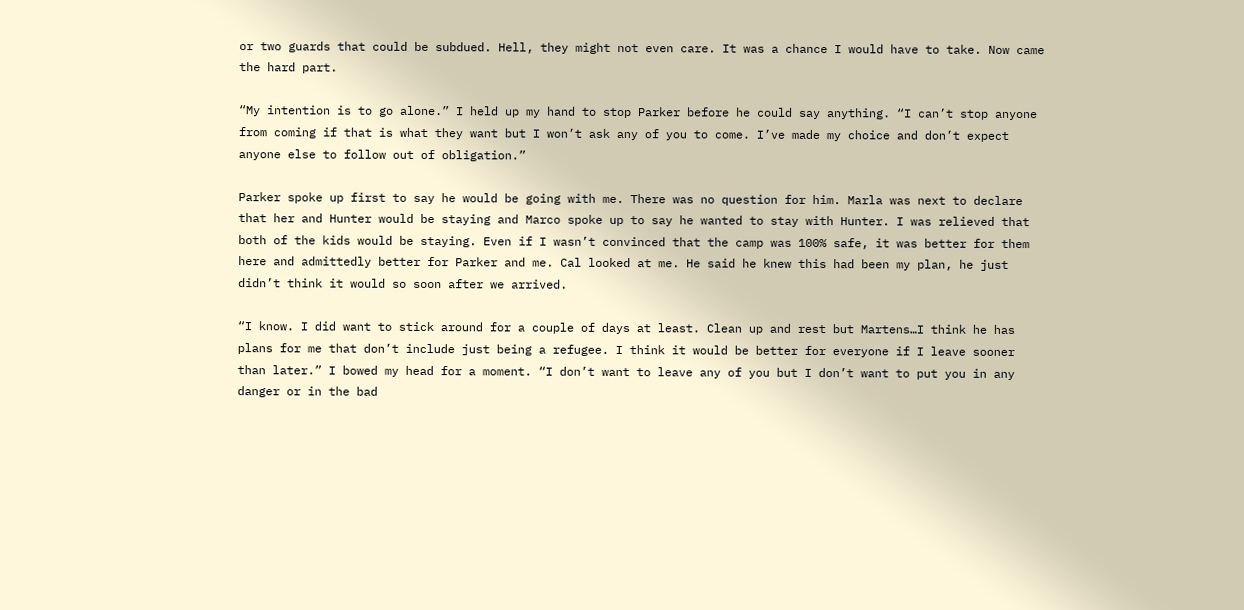or two guards that could be subdued. Hell, they might not even care. It was a chance I would have to take. Now came the hard part.

“My intention is to go alone.” I held up my hand to stop Parker before he could say anything. “I can’t stop anyone from coming if that is what they want but I won’t ask any of you to come. I’ve made my choice and don’t expect anyone else to follow out of obligation.”

Parker spoke up first to say he would be going with me. There was no question for him. Marla was next to declare that her and Hunter would be staying and Marco spoke up to say he wanted to stay with Hunter. I was relieved that both of the kids would be staying. Even if I wasn’t convinced that the camp was 100% safe, it was better for them here and admittedly better for Parker and me. Cal looked at me. He said he knew this had been my plan, he just didn’t think it would so soon after we arrived.

“I know. I did want to stick around for a couple of days at least. Clean up and rest but Martens…I think he has plans for me that don’t include just being a refugee. I think it would be better for everyone if I leave sooner than later.” I bowed my head for a moment. “I don’t want to leave any of you but I don’t want to put you in any danger or in the bad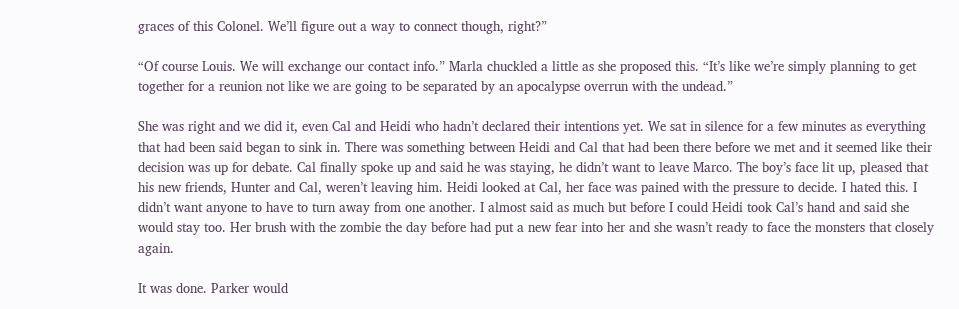graces of this Colonel. We’ll figure out a way to connect though, right?”

“Of course Louis. We will exchange our contact info.” Marla chuckled a little as she proposed this. “It’s like we’re simply planning to get together for a reunion not like we are going to be separated by an apocalypse overrun with the undead.”

She was right and we did it, even Cal and Heidi who hadn’t declared their intentions yet. We sat in silence for a few minutes as everything that had been said began to sink in. There was something between Heidi and Cal that had been there before we met and it seemed like their decision was up for debate. Cal finally spoke up and said he was staying, he didn’t want to leave Marco. The boy’s face lit up, pleased that his new friends, Hunter and Cal, weren’t leaving him. Heidi looked at Cal, her face was pained with the pressure to decide. I hated this. I didn’t want anyone to have to turn away from one another. I almost said as much but before I could Heidi took Cal’s hand and said she would stay too. Her brush with the zombie the day before had put a new fear into her and she wasn’t ready to face the monsters that closely again.

It was done. Parker would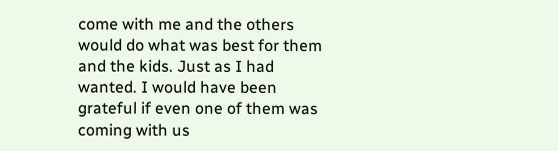come with me and the others would do what was best for them and the kids. Just as I had wanted. I would have been grateful if even one of them was coming with us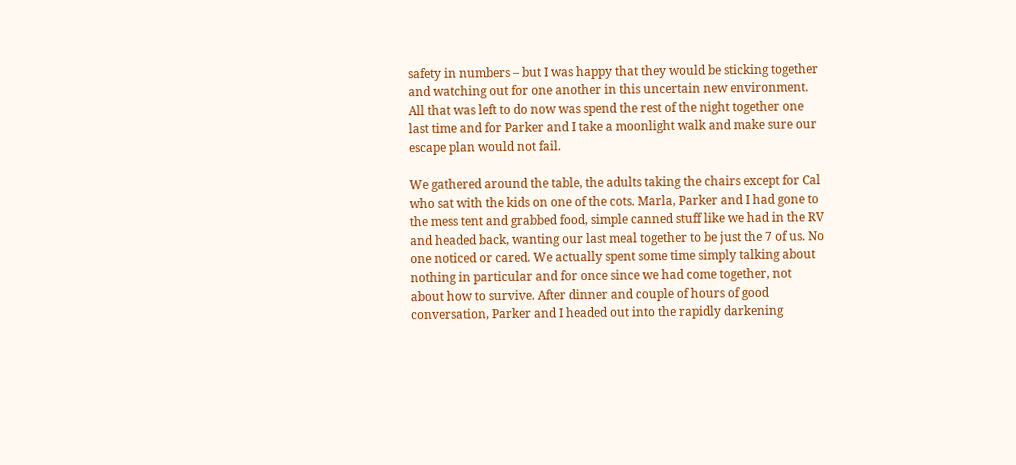safety in numbers – but I was happy that they would be sticking together and watching out for one another in this uncertain new environment. All that was left to do now was spend the rest of the night together one last time and for Parker and I take a moonlight walk and make sure our escape plan would not fail.

We gathered around the table, the adults taking the chairs except for Cal who sat with the kids on one of the cots. Marla, Parker and I had gone to the mess tent and grabbed food, simple canned stuff like we had in the RV and headed back, wanting our last meal together to be just the 7 of us. No one noticed or cared. We actually spent some time simply talking about nothing in particular and for once since we had come together, not about how to survive. After dinner and couple of hours of good conversation, Parker and I headed out into the rapidly darkening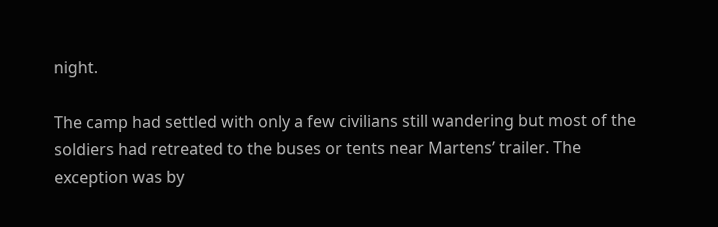night.

The camp had settled with only a few civilians still wandering but most of the soldiers had retreated to the buses or tents near Martens’ trailer. The exception was by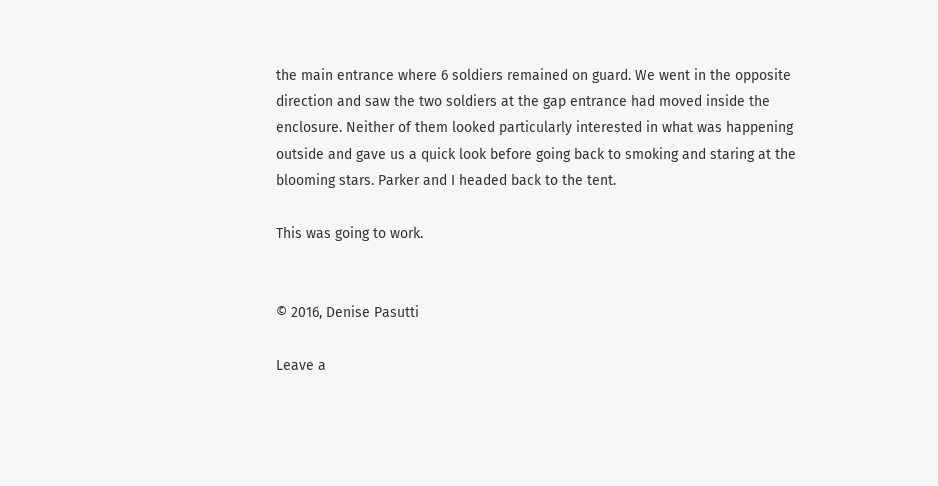the main entrance where 6 soldiers remained on guard. We went in the opposite direction and saw the two soldiers at the gap entrance had moved inside the enclosure. Neither of them looked particularly interested in what was happening outside and gave us a quick look before going back to smoking and staring at the blooming stars. Parker and I headed back to the tent.

This was going to work.


© 2016, Denise Pasutti

Leave a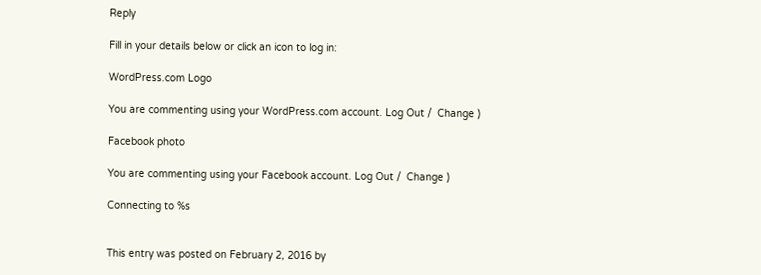Reply

Fill in your details below or click an icon to log in:

WordPress.com Logo

You are commenting using your WordPress.com account. Log Out /  Change )

Facebook photo

You are commenting using your Facebook account. Log Out /  Change )

Connecting to %s


This entry was posted on February 2, 2016 by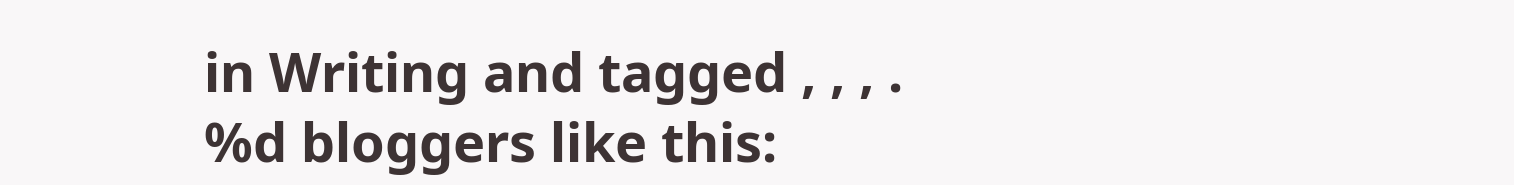in Writing and tagged , , , .
%d bloggers like this: